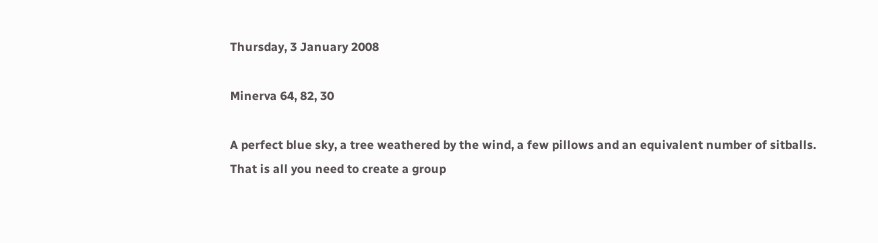Thursday, 3 January 2008

Minerva 64, 82, 30

A perfect blue sky, a tree weathered by the wind, a few pillows and an equivalent number of sitballs. That is all you need to create a group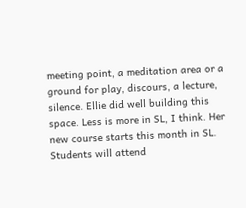meeting point, a meditation area or a ground for play, discours, a lecture, silence. Ellie did well building this space. Less is more in SL, I think. Her new course starts this month in SL. Students will attend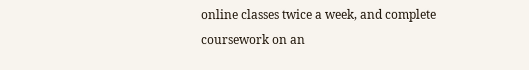online classes twice a week, and complete coursework on an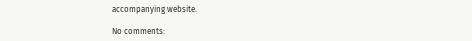accompanying website.

No comments: